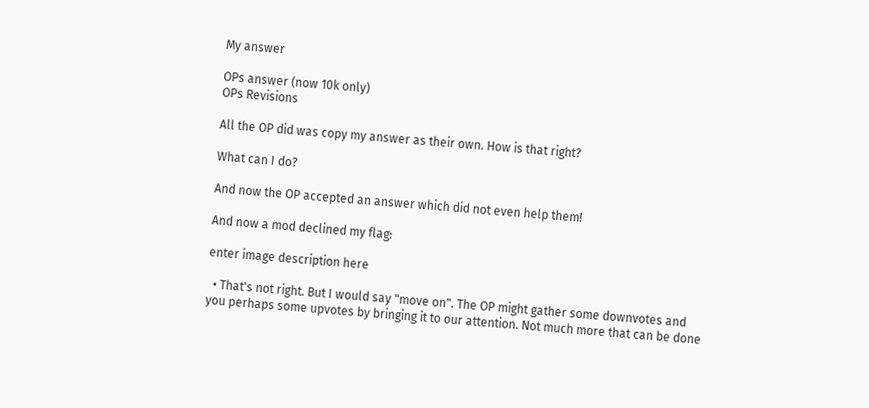My answer

OPs answer (now 10k only)
OPs Revisions

All the OP did was copy my answer as their own. How is that right?

What can I do?

And now the OP accepted an answer which did not even help them!

And now a mod declined my flag:

enter image description here

  • That's not right. But I would say "move on". The OP might gather some downvotes and you perhaps some upvotes by bringing it to our attention. Not much more that can be done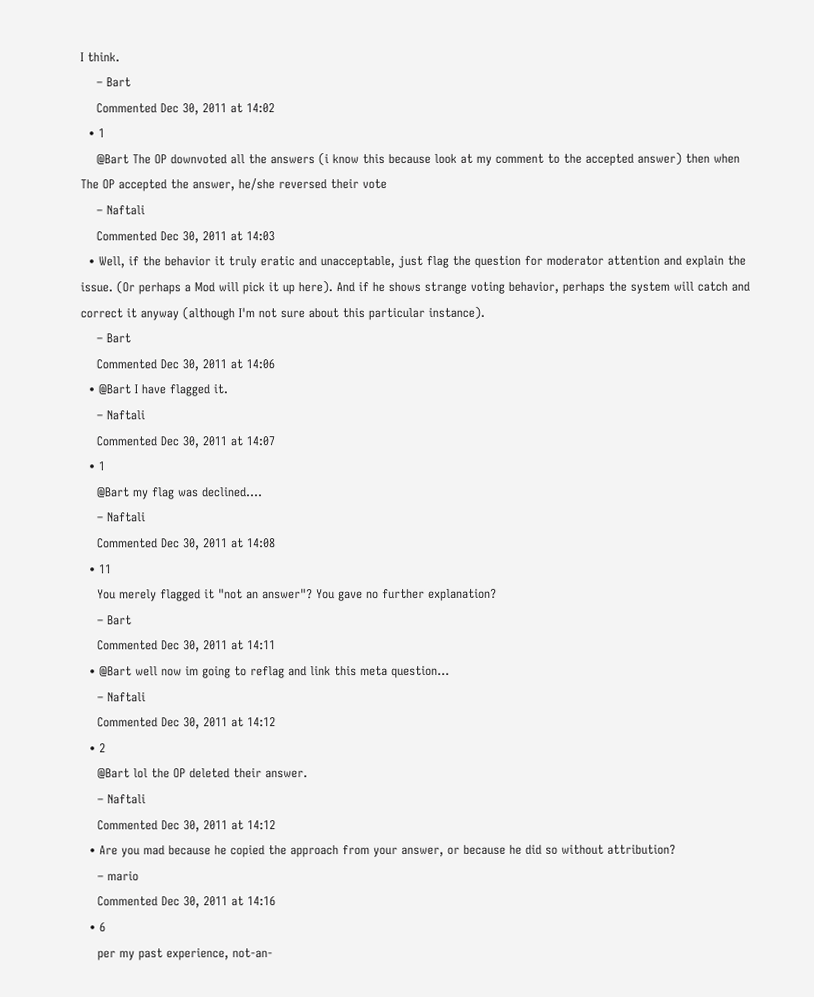I think.
    – Bart
    Commented Dec 30, 2011 at 14:02
  • 1
    @Bart The OP downvoted all the answers (i know this because look at my comment to the accepted answer) then when The OP accepted the answer, he/she reversed their vote
    – Naftali
    Commented Dec 30, 2011 at 14:03
  • Well, if the behavior it truly eratic and unacceptable, just flag the question for moderator attention and explain the issue. (Or perhaps a Mod will pick it up here). And if he shows strange voting behavior, perhaps the system will catch and correct it anyway (although I'm not sure about this particular instance).
    – Bart
    Commented Dec 30, 2011 at 14:06
  • @Bart I have flagged it.
    – Naftali
    Commented Dec 30, 2011 at 14:07
  • 1
    @Bart my flag was declined....
    – Naftali
    Commented Dec 30, 2011 at 14:08
  • 11
    You merely flagged it "not an answer"? You gave no further explanation?
    – Bart
    Commented Dec 30, 2011 at 14:11
  • @Bart well now im going to reflag and link this meta question...
    – Naftali
    Commented Dec 30, 2011 at 14:12
  • 2
    @Bart lol the OP deleted their answer.
    – Naftali
    Commented Dec 30, 2011 at 14:12
  • Are you mad because he copied the approach from your answer, or because he did so without attribution?
    – mario
    Commented Dec 30, 2011 at 14:16
  • 6
    per my past experience, not-an-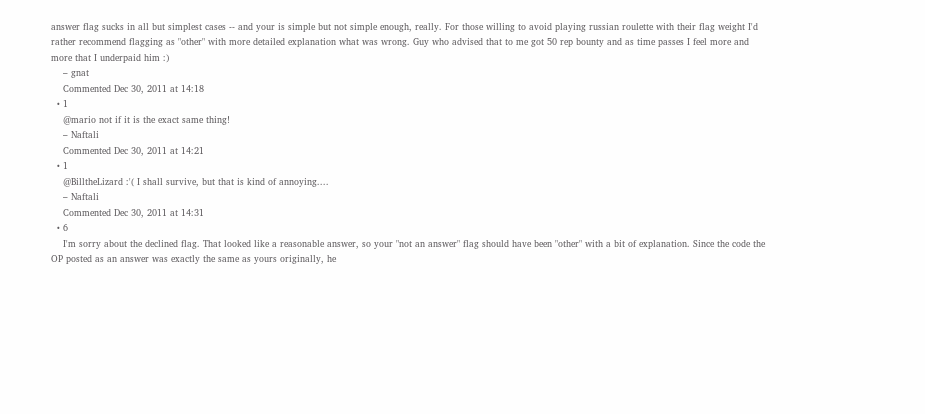answer flag sucks in all but simplest cases -- and your is simple but not simple enough, really. For those willing to avoid playing russian roulette with their flag weight I'd rather recommend flagging as "other" with more detailed explanation what was wrong. Guy who advised that to me got 50 rep bounty and as time passes I feel more and more that I underpaid him :)
    – gnat
    Commented Dec 30, 2011 at 14:18
  • 1
    @mario not if it is the exact same thing!
    – Naftali
    Commented Dec 30, 2011 at 14:21
  • 1
    @BilltheLizard :'( I shall survive, but that is kind of annoying....
    – Naftali
    Commented Dec 30, 2011 at 14:31
  • 6
    I'm sorry about the declined flag. That looked like a reasonable answer, so your "not an answer" flag should have been "other" with a bit of explanation. Since the code the OP posted as an answer was exactly the same as yours originally, he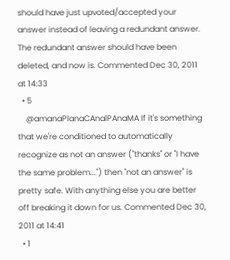should have just upvoted/accepted your answer instead of leaving a redundant answer. The redundant answer should have been deleted, and now is. Commented Dec 30, 2011 at 14:33
  • 5
    @amanaPlanaCAnalPAnaMA If it's something that we're conditioned to automatically recognize as not an answer ("thanks" or "I have the same problem...") then "not an answer" is pretty safe. With anything else you are better off breaking it down for us. Commented Dec 30, 2011 at 14:41
  • 1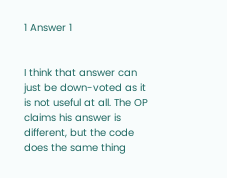1 Answer 1


I think that answer can just be down-voted as it is not useful at all. The OP claims his answer is different, but the code does the same thing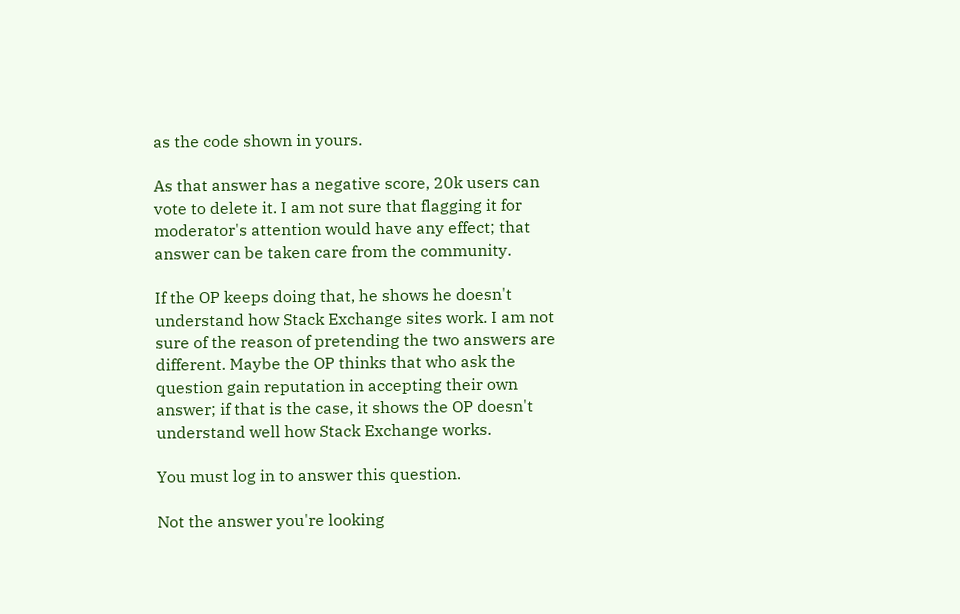as the code shown in yours.

As that answer has a negative score, 20k users can vote to delete it. I am not sure that flagging it for moderator's attention would have any effect; that answer can be taken care from the community.

If the OP keeps doing that, he shows he doesn't understand how Stack Exchange sites work. I am not sure of the reason of pretending the two answers are different. Maybe the OP thinks that who ask the question gain reputation in accepting their own answer; if that is the case, it shows the OP doesn't understand well how Stack Exchange works.

You must log in to answer this question.

Not the answer you're looking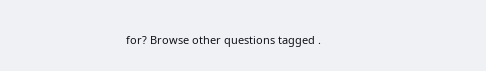for? Browse other questions tagged .